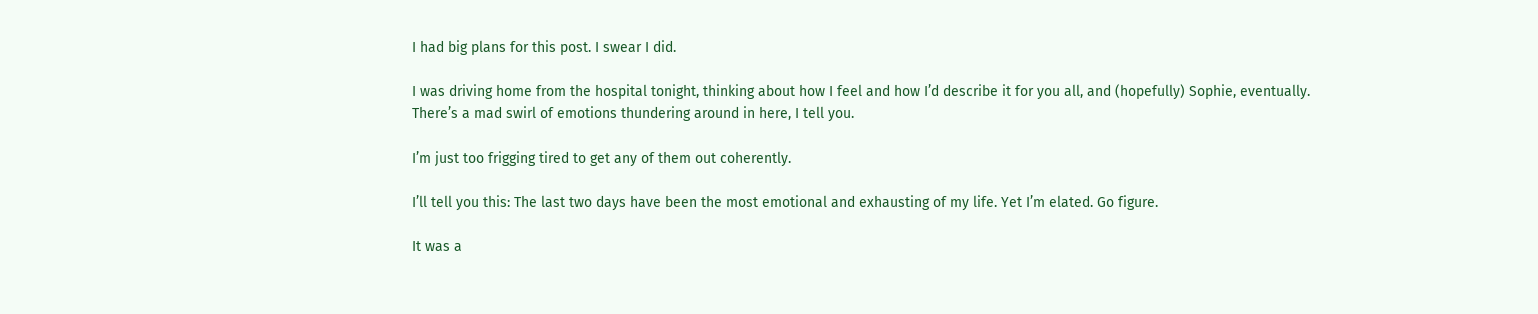I had big plans for this post. I swear I did.

I was driving home from the hospital tonight, thinking about how I feel and how I’d describe it for you all, and (hopefully) Sophie, eventually. There’s a mad swirl of emotions thundering around in here, I tell you.

I’m just too frigging tired to get any of them out coherently.

I’ll tell you this: The last two days have been the most emotional and exhausting of my life. Yet I’m elated. Go figure.

It was a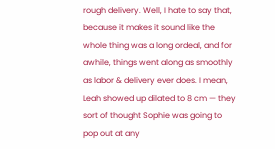rough delivery. Well, I hate to say that, because it makes it sound like the whole thing was a long ordeal, and for awhile, things went along as smoothly as labor & delivery ever does. I mean, Leah showed up dilated to 8 cm — they sort of thought Sophie was going to pop out at any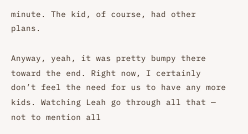minute. The kid, of course, had other plans.

Anyway, yeah, it was pretty bumpy there toward the end. Right now, I certainly don’t feel the need for us to have any more kids. Watching Leah go through all that — not to mention all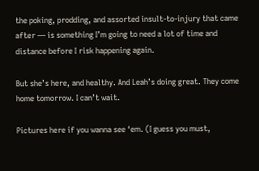the poking, prodding, and assorted insult-to-injury that came after — is something I’m going to need a lot of time and distance before I risk happening again.

But she’s here, and healthy. And Leah’s doing great. They come home tomorrow. I can’t wait.

Pictures here if you wanna see ‘em. (I guess you must,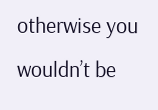otherwise you wouldn’t be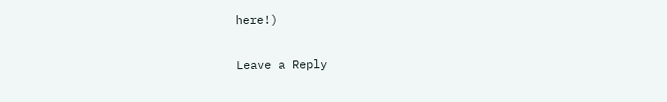here!)

Leave a Reply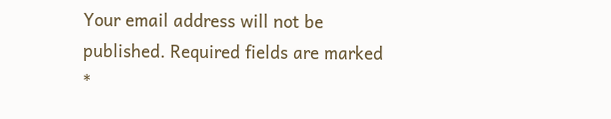Your email address will not be published. Required fields are marked *